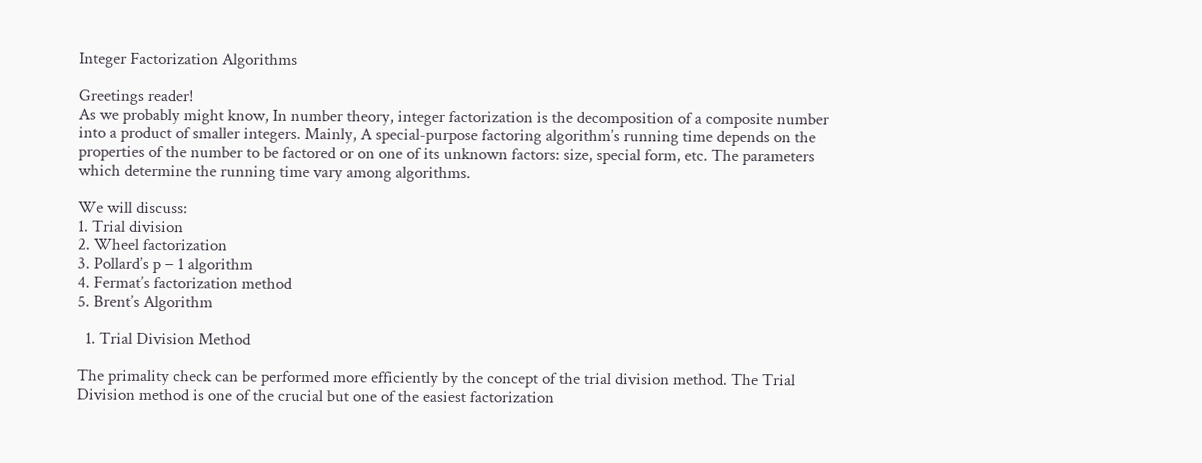Integer Factorization Algorithms

Greetings reader!
As we probably might know, In number theory, integer factorization is the decomposition of a composite number into a product of smaller integers. Mainly, A special-purpose factoring algorithm’s running time depends on the properties of the number to be factored or on one of its unknown factors: size, special form, etc. The parameters which determine the running time vary among algorithms.

We will discuss:
1. Trial division
2. Wheel factorization
3. Pollard’s p − 1 algorithm
4. Fermat’s factorization method
5. Brent’s Algorithm

  1. Trial Division Method

The primality check can be performed more efficiently by the concept of the trial division method. The Trial Division method is one of the crucial but one of the easiest factorization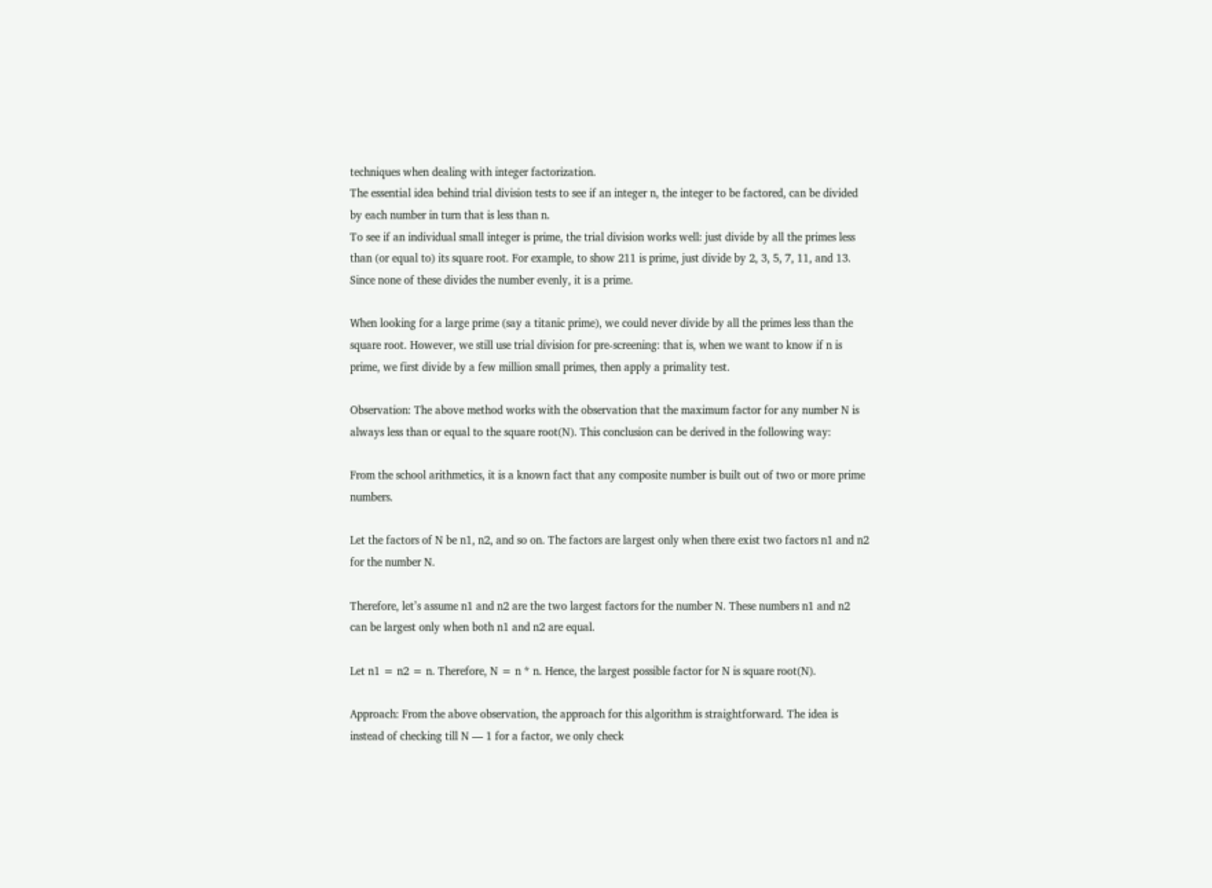techniques when dealing with integer factorization.
The essential idea behind trial division tests to see if an integer n, the integer to be factored, can be divided by each number in turn that is less than n.
To see if an individual small integer is prime, the trial division works well: just divide by all the primes less than (or equal to) its square root. For example, to show 211 is prime, just divide by 2, 3, 5, 7, 11, and 13. Since none of these divides the number evenly, it is a prime.

When looking for a large prime (say a titanic prime), we could never divide by all the primes less than the square root. However, we still use trial division for pre-screening: that is, when we want to know if n is prime, we first divide by a few million small primes, then apply a primality test.

Observation: The above method works with the observation that the maximum factor for any number N is always less than or equal to the square root(N). This conclusion can be derived in the following way:

From the school arithmetics, it is a known fact that any composite number is built out of two or more prime numbers.

Let the factors of N be n1, n2, and so on. The factors are largest only when there exist two factors n1 and n2 for the number N.

Therefore, let’s assume n1 and n2 are the two largest factors for the number N. These numbers n1 and n2 can be largest only when both n1 and n2 are equal.

Let n1 = n2 = n. Therefore, N = n * n. Hence, the largest possible factor for N is square root(N).

Approach: From the above observation, the approach for this algorithm is straightforward. The idea is instead of checking till N — 1 for a factor, we only check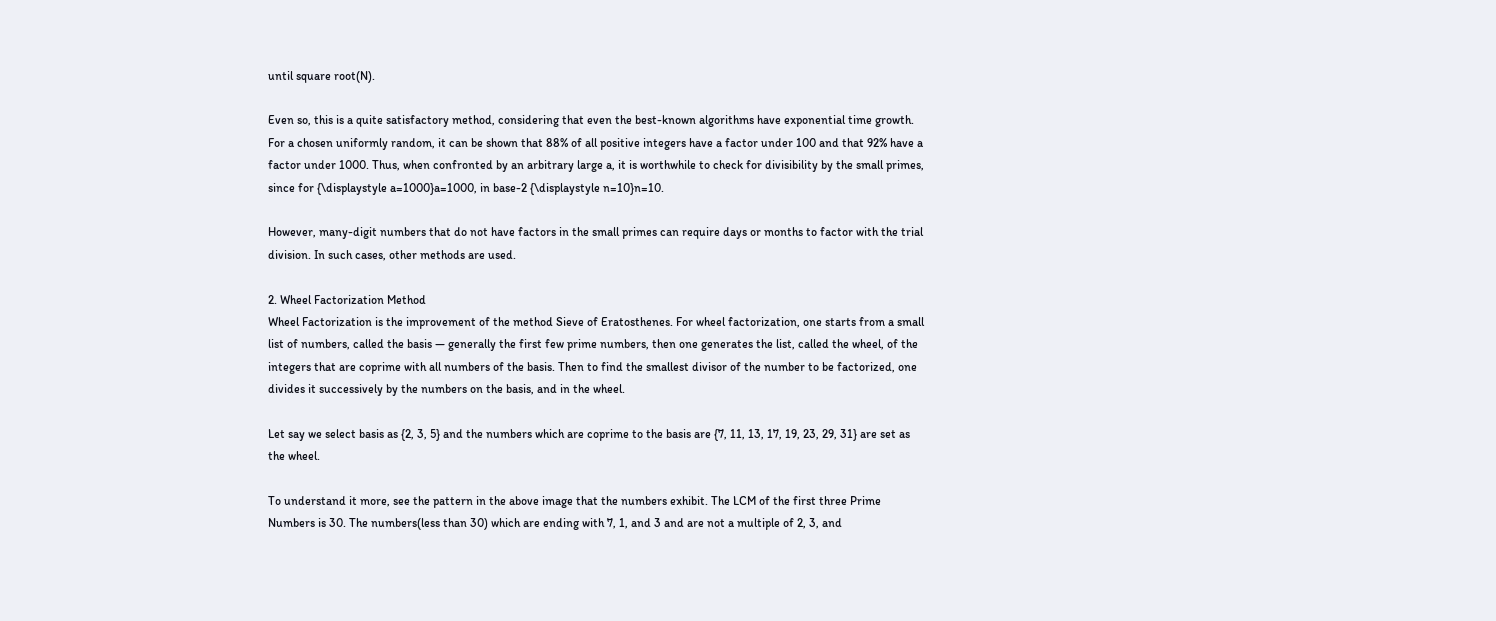until square root(N).

Even so, this is a quite satisfactory method, considering that even the best-known algorithms have exponential time growth. For a chosen uniformly random, it can be shown that 88% of all positive integers have a factor under 100 and that 92% have a factor under 1000. Thus, when confronted by an arbitrary large a, it is worthwhile to check for divisibility by the small primes, since for {\displaystyle a=1000}a=1000, in base-2 {\displaystyle n=10}n=10.

However, many-digit numbers that do not have factors in the small primes can require days or months to factor with the trial division. In such cases, other methods are used.

2. Wheel Factorization Method
Wheel Factorization is the improvement of the method Sieve of Eratosthenes. For wheel factorization, one starts from a small list of numbers, called the basis — generally the first few prime numbers, then one generates the list, called the wheel, of the integers that are coprime with all numbers of the basis. Then to find the smallest divisor of the number to be factorized, one divides it successively by the numbers on the basis, and in the wheel.

Let say we select basis as {2, 3, 5} and the numbers which are coprime to the basis are {7, 11, 13, 17, 19, 23, 29, 31} are set as the wheel.

To understand it more, see the pattern in the above image that the numbers exhibit. The LCM of the first three Prime Numbers is 30. The numbers(less than 30) which are ending with 7, 1, and 3 and are not a multiple of 2, 3, and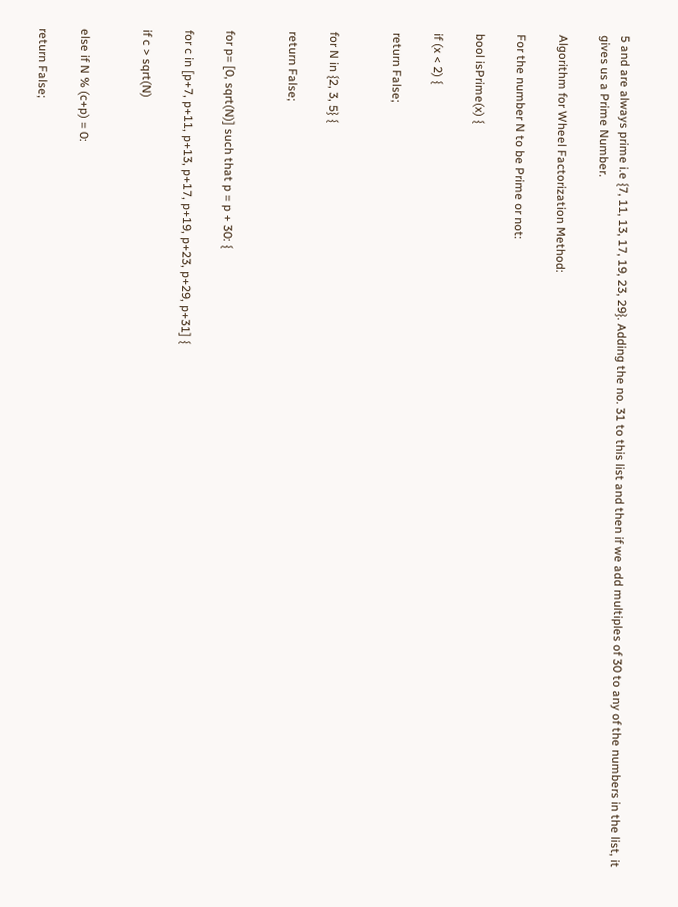5 and are always prime i.e {7, 11, 13, 17, 19, 23, 29}. Adding the no. 31 to this list and then if we add multiples of 30 to any of the numbers in the list, it gives us a Prime Number.

Algorithm for Wheel Factorization Method:

For the number N to be Prime or not:

bool isPrime(x) {

if (x < 2) {

return False;


for N in {2, 3, 5} {

return False;


for p= [0, sqrt(N)] such that p = p + 30: {

for c in [p+7, p+11, p+13, p+17, p+19, p+23, p+29, p+31] {

if c > sqrt(N)


else if N % (c+p) = 0:

return False;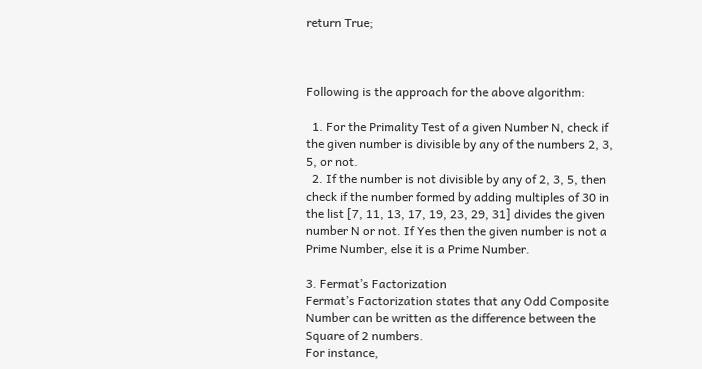return True;



Following is the approach for the above algorithm:

  1. For the Primality Test of a given Number N, check if the given number is divisible by any of the numbers 2, 3, 5, or not.
  2. If the number is not divisible by any of 2, 3, 5, then check if the number formed by adding multiples of 30 in the list [7, 11, 13, 17, 19, 23, 29, 31] divides the given number N or not. If Yes then the given number is not a Prime Number, else it is a Prime Number.

3. Fermat’s Factorization
Fermat’s Factorization states that any Odd Composite Number can be written as the difference between the Square of 2 numbers.
For instance,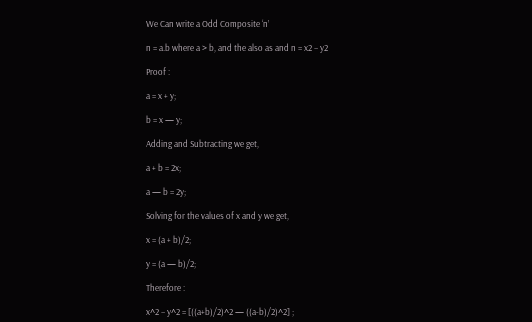We Can write a Odd Composite ‘n’

n = a.b where a > b, and the also as and n = x2 − y2

Proof :

a = x + y;

b = x — y;

Adding and Subtracting we get,

a + b = 2x;

a — b = 2y;

Solving for the values of x and y we get,

x = (a + b)/2;

y = (a — b)/2;

Therefore :

x^2 − y^2 = [((a+b)/2)^2 — ((a-b)/2)^2] ;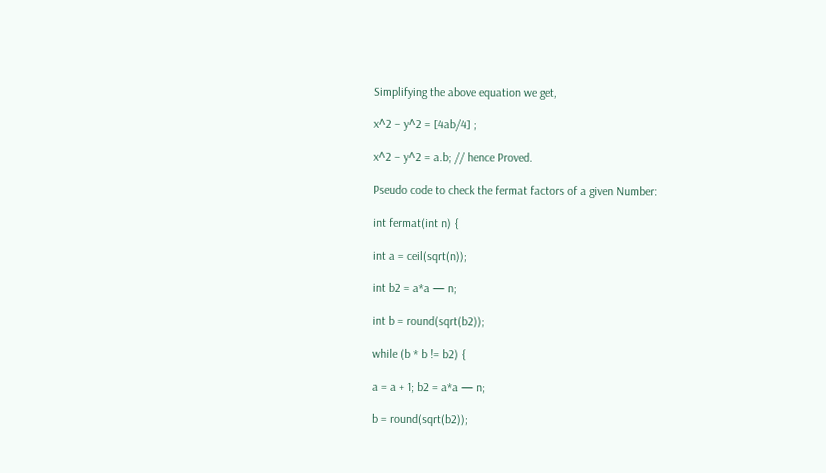Simplifying the above equation we get,

x^2 − y^2 = [4ab/4] ;

x^2 − y^2 = a.b; // hence Proved.

Pseudo code to check the fermat factors of a given Number:

int fermat(int n) {

int a = ceil(sqrt(n));

int b2 = a*a — n;

int b = round(sqrt(b2));

while (b * b != b2) {

a = a + 1; b2 = a*a — n;

b = round(sqrt(b2));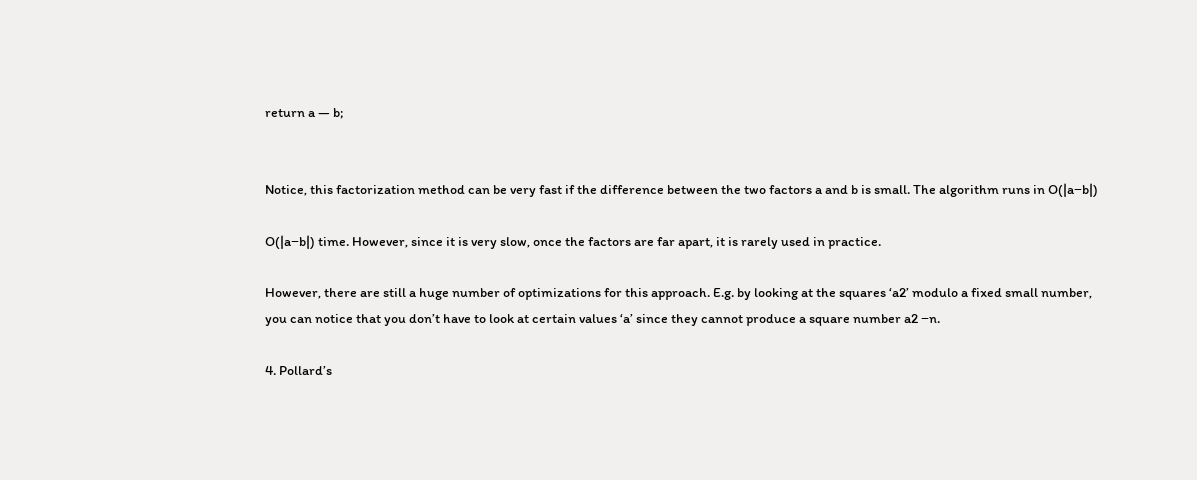return a — b;


Notice, this factorization method can be very fast if the difference between the two factors a and b is small. The algorithm runs in O(|a−b|)

O(|a−b|) time. However, since it is very slow, once the factors are far apart, it is rarely used in practice.

However, there are still a huge number of optimizations for this approach. E.g. by looking at the squares ‘a2’ modulo a fixed small number, you can notice that you don’t have to look at certain values ‘a’ since they cannot produce a square number a2 −n.

4. Pollard’s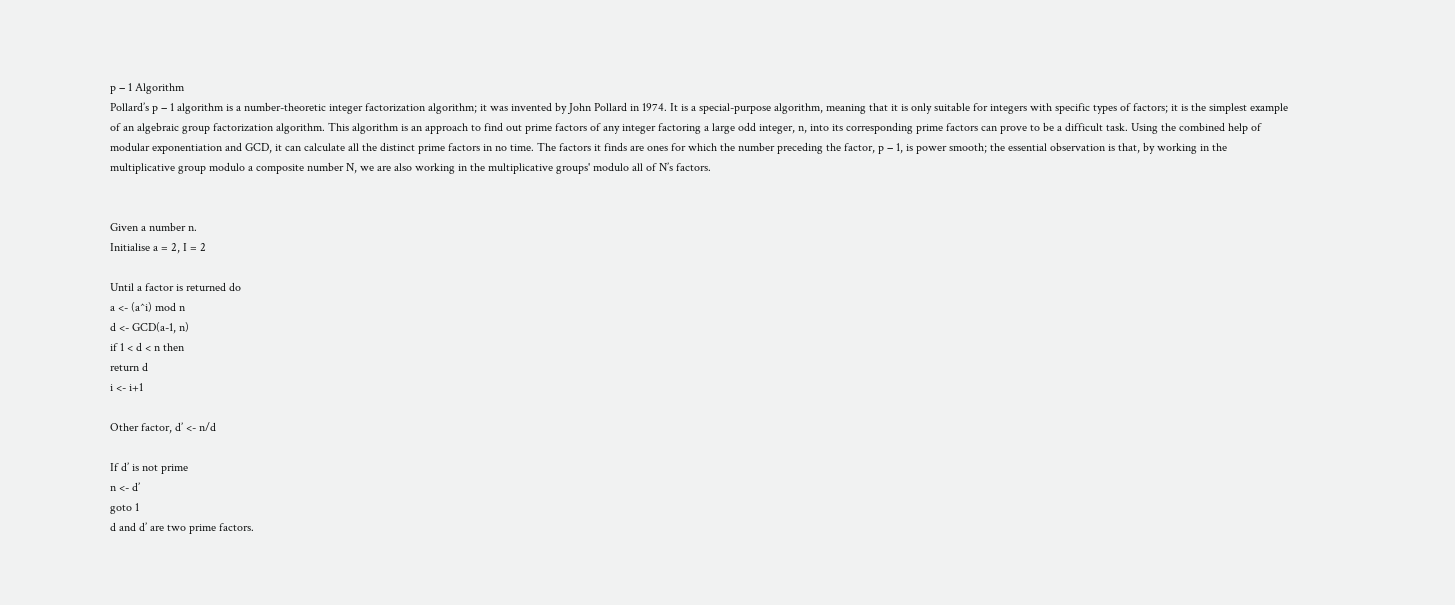p − 1 Algorithm
Pollard’s p − 1 algorithm is a number-theoretic integer factorization algorithm; it was invented by John Pollard in 1974. It is a special-purpose algorithm, meaning that it is only suitable for integers with specific types of factors; it is the simplest example of an algebraic group factorization algorithm. This algorithm is an approach to find out prime factors of any integer factoring a large odd integer, n, into its corresponding prime factors can prove to be a difficult task. Using the combined help of modular exponentiation and GCD, it can calculate all the distinct prime factors in no time. The factors it finds are ones for which the number preceding the factor, p − 1, is power smooth; the essential observation is that, by working in the multiplicative group modulo a composite number N, we are also working in the multiplicative groups' modulo all of N’s factors.


Given a number n.
Initialise a = 2, I = 2

Until a factor is returned do
a <- (a^i) mod n
d <- GCD(a-1, n)
if 1 < d < n then
return d
i <- i+1

Other factor, d’ <- n/d

If d’ is not prime
n <- d’
goto 1
d and d’ are two prime factors.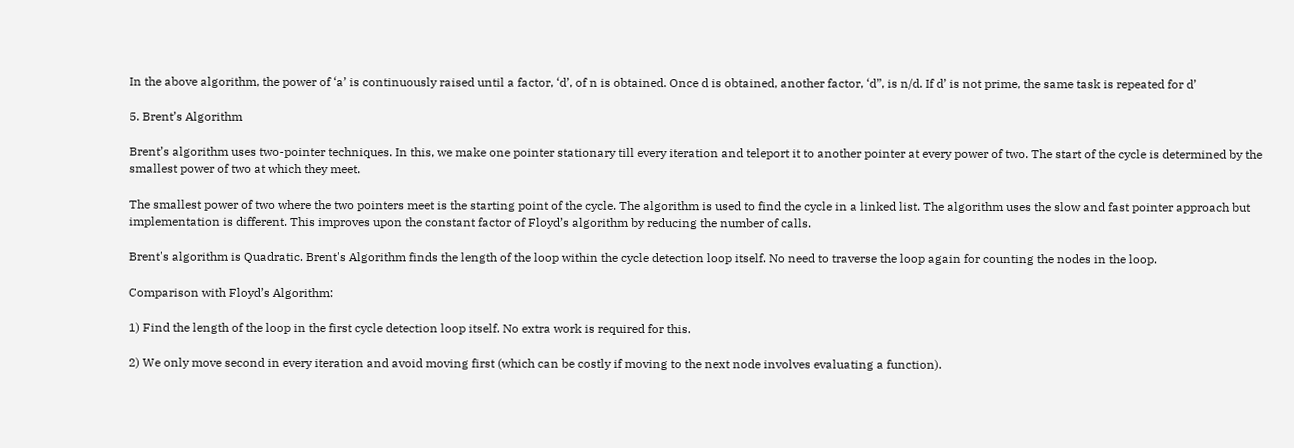In the above algorithm, the power of ‘a’ is continuously raised until a factor, ‘d’, of n is obtained. Once d is obtained, another factor, ‘d”, is n/d. If d’ is not prime, the same task is repeated for d’

5. Brent’s Algorithm

Brent’s algorithm uses two-pointer techniques. In this, we make one pointer stationary till every iteration and teleport it to another pointer at every power of two. The start of the cycle is determined by the smallest power of two at which they meet.

The smallest power of two where the two pointers meet is the starting point of the cycle. The algorithm is used to find the cycle in a linked list. The algorithm uses the slow and fast pointer approach but implementation is different. This improves upon the constant factor of Floyd’s algorithm by reducing the number of calls.

Brent's algorithm is Quadratic. Brent's Algorithm finds the length of the loop within the cycle detection loop itself. No need to traverse the loop again for counting the nodes in the loop.

Comparison with Floyd’s Algorithm:

1) Find the length of the loop in the first cycle detection loop itself. No extra work is required for this.

2) We only move second in every iteration and avoid moving first (which can be costly if moving to the next node involves evaluating a function).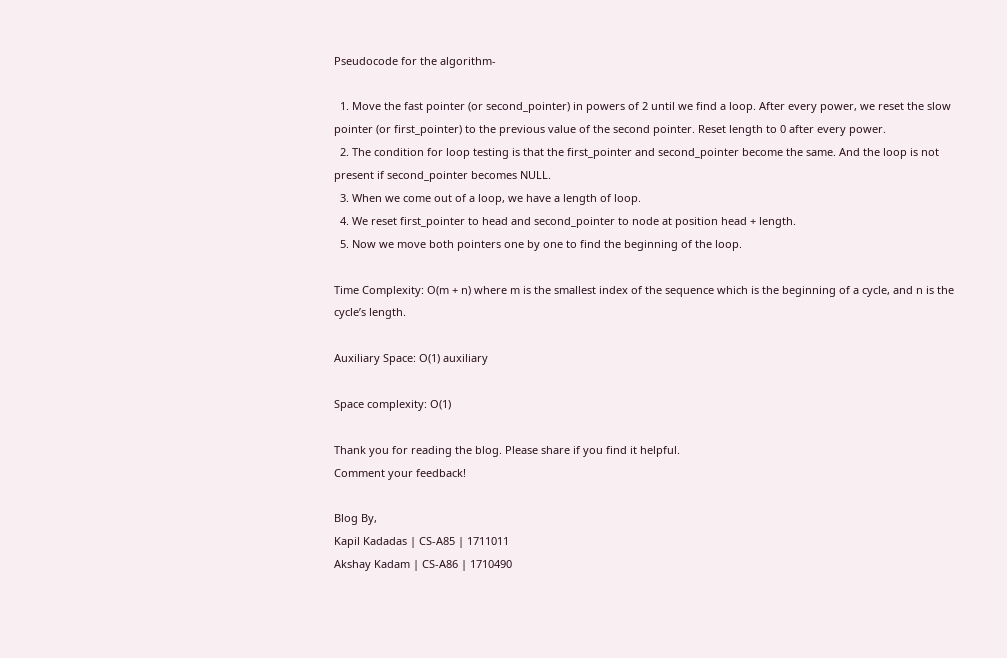Pseudocode for the algorithm-

  1. Move the fast pointer (or second_pointer) in powers of 2 until we find a loop. After every power, we reset the slow pointer (or first_pointer) to the previous value of the second pointer. Reset length to 0 after every power.
  2. The condition for loop testing is that the first_pointer and second_pointer become the same. And the loop is not present if second_pointer becomes NULL.
  3. When we come out of a loop, we have a length of loop.
  4. We reset first_pointer to head and second_pointer to node at position head + length.
  5. Now we move both pointers one by one to find the beginning of the loop.

Time Complexity: O(m + n) where m is the smallest index of the sequence which is the beginning of a cycle, and n is the cycle’s length.

Auxiliary Space: O(1) auxiliary

Space complexity: O(1)

Thank you for reading the blog. Please share if you find it helpful.
Comment your feedback!

Blog By,
Kapil Kadadas | CS-A85 | 1711011
Akshay Kadam | CS-A86 | 1710490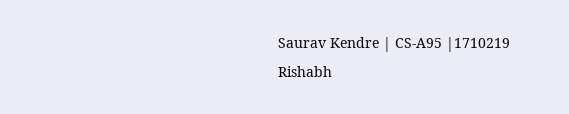Saurav Kendre | CS-A95 |1710219
Rishabh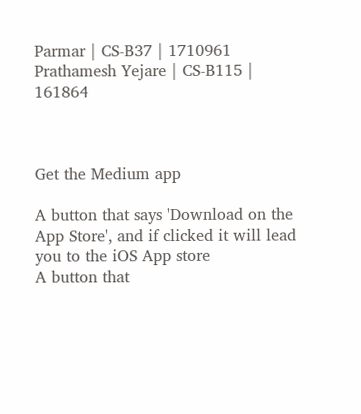Parmar | CS-B37 | 1710961
Prathamesh Yejare | CS-B115 | 161864



Get the Medium app

A button that says 'Download on the App Store', and if clicked it will lead you to the iOS App store
A button that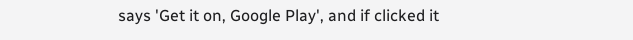says 'Get it on, Google Play', and if clicked it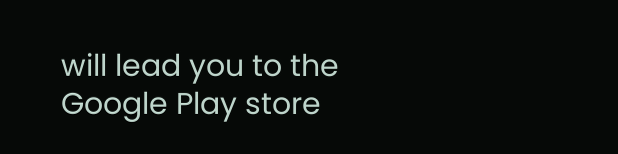will lead you to the Google Play store